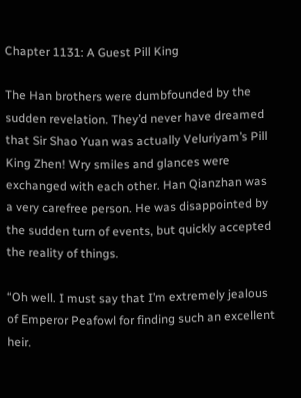Chapter 1131: A Guest Pill King

The Han brothers were dumbfounded by the sudden revelation. They’d never have dreamed that Sir Shao Yuan was actually Veluriyam’s Pill King Zhen! Wry smiles and glances were exchanged with each other. Han Qianzhan was a very carefree person. He was disappointed by the sudden turn of events, but quickly accepted the reality of things.

“Oh well. I must say that I’m extremely jealous of Emperor Peafowl for finding such an excellent heir.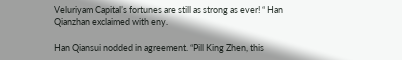Veluriyam Capital’s fortunes are still as strong as ever! “ Han Qianzhan exclaimed with eny.

Han Qiansui nodded in agreement. “Pill King Zhen, this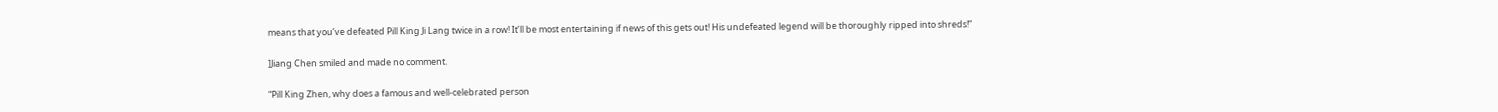means that you’ve defeated Pill King Ji Lang twice in a row! It’ll be most entertaining if news of this gets out! His undefeated legend will be thoroughly ripped into shreds!”

]Jiang Chen smiled and made no comment.

“Pill King Zhen, why does a famous and well-celebrated person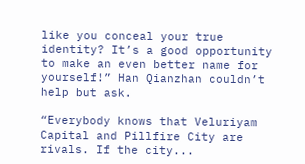like you conceal your true identity? It’s a good opportunity to make an even better name for yourself!” Han Qianzhan couldn’t help but ask.

“Everybody knows that Veluriyam Capital and Pillfire City are rivals. If the city...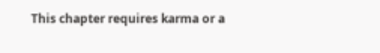This chapter requires karma or a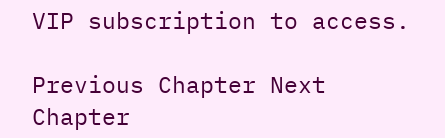VIP subscription to access.

Previous Chapter Next Chapter